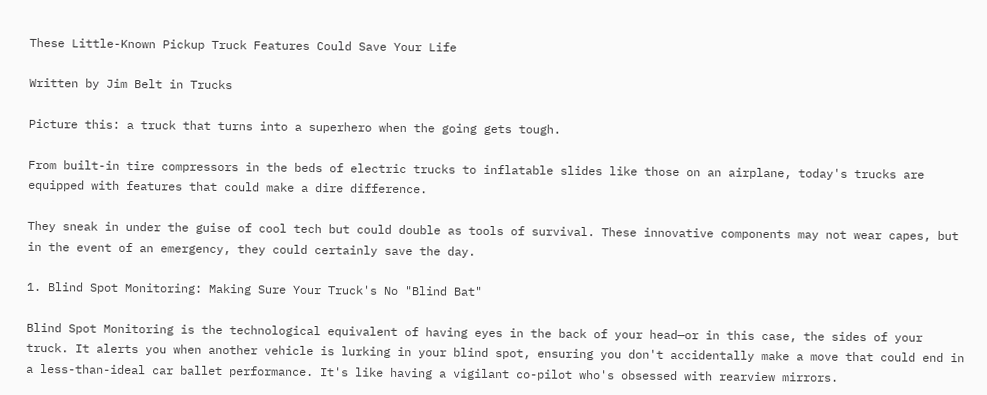These Little-Known Pickup Truck Features Could Save Your Life

Written by Jim Belt in Trucks

Picture this: a truck that turns into a superhero when the going gets tough.

From built-in tire compressors in the beds of electric trucks to inflatable slides like those on an airplane, today's trucks are equipped with features that could make a dire difference.

They sneak in under the guise of cool tech but could double as tools of survival. These innovative components may not wear capes, but in the event of an emergency, they could certainly save the day.

1. Blind Spot Monitoring: Making Sure Your Truck's No "Blind Bat"

Blind Spot Monitoring is the technological equivalent of having eyes in the back of your head—or in this case, the sides of your truck. It alerts you when another vehicle is lurking in your blind spot, ensuring you don't accidentally make a move that could end in a less-than-ideal car ballet performance. It's like having a vigilant co-pilot who's obsessed with rearview mirrors.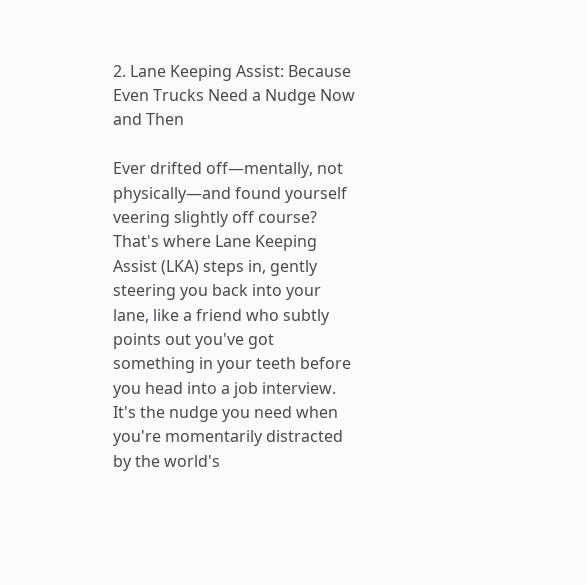2. Lane Keeping Assist: Because Even Trucks Need a Nudge Now and Then

Ever drifted off—mentally, not physically—and found yourself veering slightly off course? That's where Lane Keeping Assist (LKA) steps in, gently steering you back into your lane, like a friend who subtly points out you've got something in your teeth before you head into a job interview. It's the nudge you need when you're momentarily distracted by the world's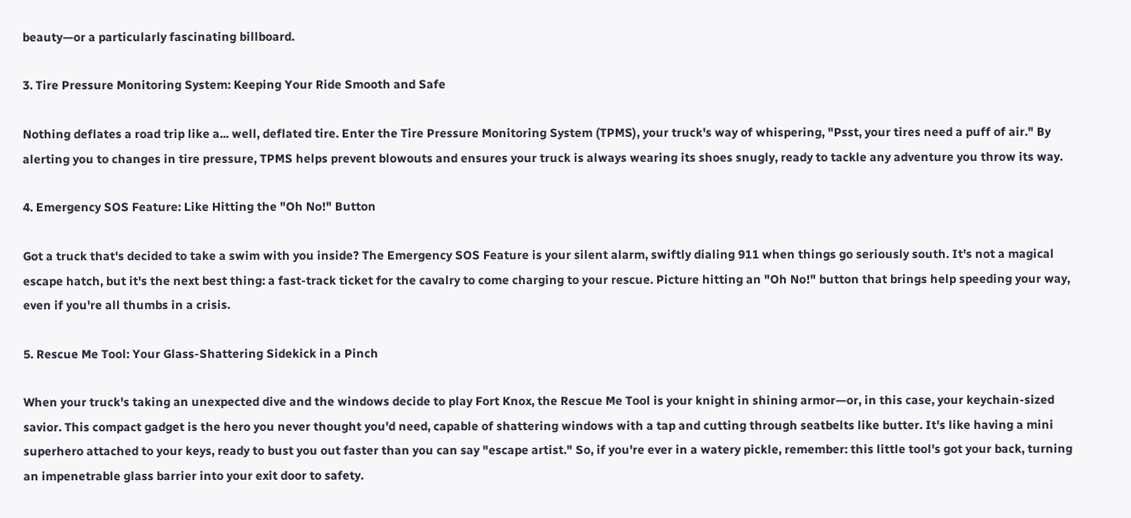beauty—or a particularly fascinating billboard.

3. Tire Pressure Monitoring System: Keeping Your Ride Smooth and Safe

Nothing deflates a road trip like a... well, deflated tire. Enter the Tire Pressure Monitoring System (TPMS), your truck's way of whispering, "Psst, your tires need a puff of air." By alerting you to changes in tire pressure, TPMS helps prevent blowouts and ensures your truck is always wearing its shoes snugly, ready to tackle any adventure you throw its way.

4. Emergency SOS Feature: Like Hitting the "Oh No!" Button

Got a truck that's decided to take a swim with you inside? The Emergency SOS Feature is your silent alarm, swiftly dialing 911 when things go seriously south. It's not a magical escape hatch, but it's the next best thing: a fast-track ticket for the cavalry to come charging to your rescue. Picture hitting an "Oh No!" button that brings help speeding your way, even if you're all thumbs in a crisis.

5. Rescue Me Tool: Your Glass-Shattering Sidekick in a Pinch

When your truck's taking an unexpected dive and the windows decide to play Fort Knox, the Rescue Me Tool is your knight in shining armor—or, in this case, your keychain-sized savior. This compact gadget is the hero you never thought you'd need, capable of shattering windows with a tap and cutting through seatbelts like butter. It's like having a mini superhero attached to your keys, ready to bust you out faster than you can say "escape artist." So, if you're ever in a watery pickle, remember: this little tool's got your back, turning an impenetrable glass barrier into your exit door to safety.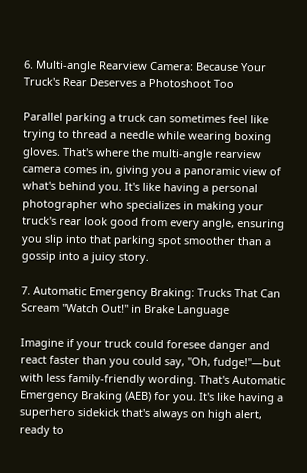6. Multi-angle Rearview Camera: Because Your Truck's Rear Deserves a Photoshoot Too

Parallel parking a truck can sometimes feel like trying to thread a needle while wearing boxing gloves. That's where the multi-angle rearview camera comes in, giving you a panoramic view of what's behind you. It's like having a personal photographer who specializes in making your truck's rear look good from every angle, ensuring you slip into that parking spot smoother than a gossip into a juicy story.

7. Automatic Emergency Braking: Trucks That Can Scream "Watch Out!" in Brake Language

Imagine if your truck could foresee danger and react faster than you could say, "Oh, fudge!"—but with less family-friendly wording. That's Automatic Emergency Braking (AEB) for you. It's like having a superhero sidekick that's always on high alert, ready to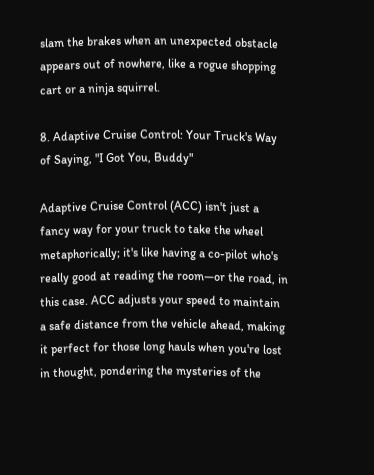slam the brakes when an unexpected obstacle appears out of nowhere, like a rogue shopping cart or a ninja squirrel.

8. Adaptive Cruise Control: Your Truck's Way of Saying, "I Got You, Buddy"

Adaptive Cruise Control (ACC) isn't just a fancy way for your truck to take the wheel metaphorically; it's like having a co-pilot who's really good at reading the room—or the road, in this case. ACC adjusts your speed to maintain a safe distance from the vehicle ahead, making it perfect for those long hauls when you're lost in thought, pondering the mysteries of the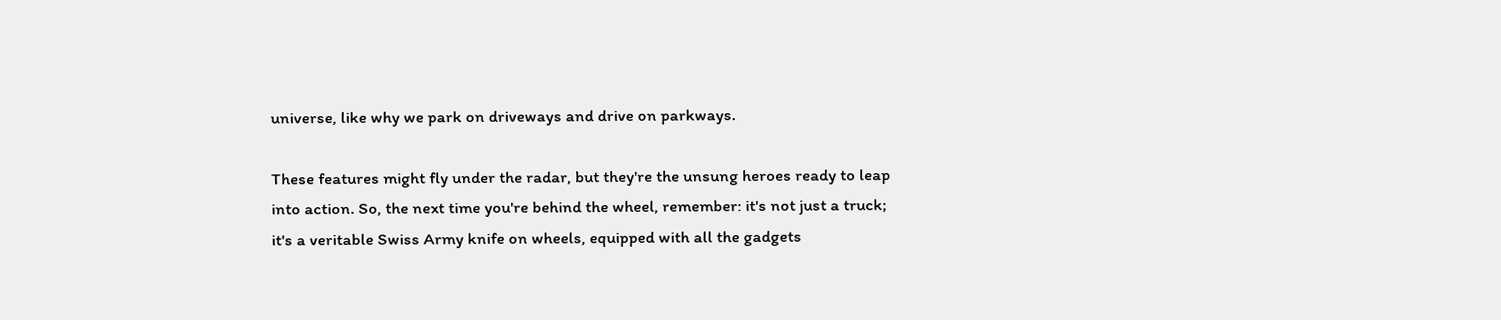universe, like why we park on driveways and drive on parkways.

These features might fly under the radar, but they're the unsung heroes ready to leap into action. So, the next time you're behind the wheel, remember: it's not just a truck; it's a veritable Swiss Army knife on wheels, equipped with all the gadgets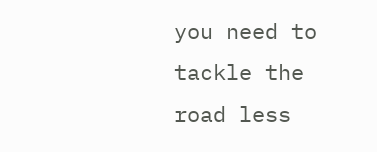you need to tackle the road less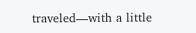traveled—with a little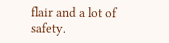flair and a lot of safety.